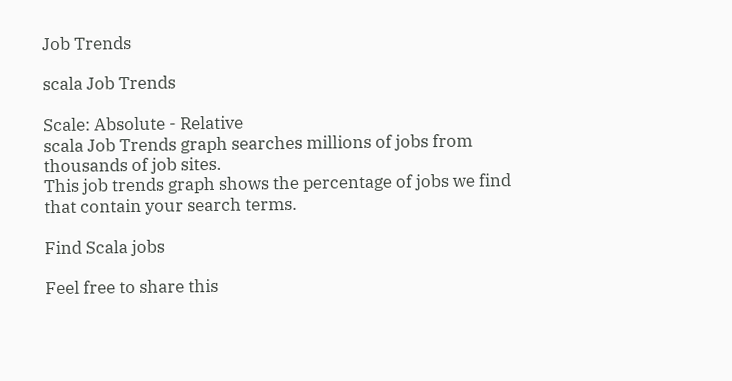Job Trends

scala Job Trends

Scale: Absolute - Relative
scala Job Trends graph searches millions of jobs from thousands of job sites.
This job trends graph shows the percentage of jobs we find that contain your search terms.

Find Scala jobs

Feel free to share this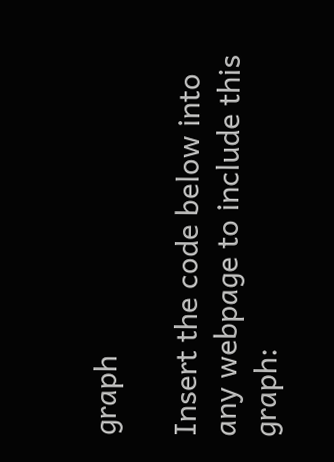graph

Insert the code below into any webpage to include this graph: